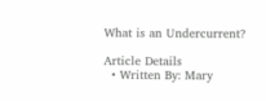What is an Undercurrent?

Article Details
  • Written By: Mary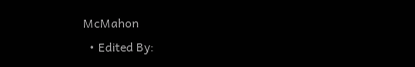McMahon
  • Edited By: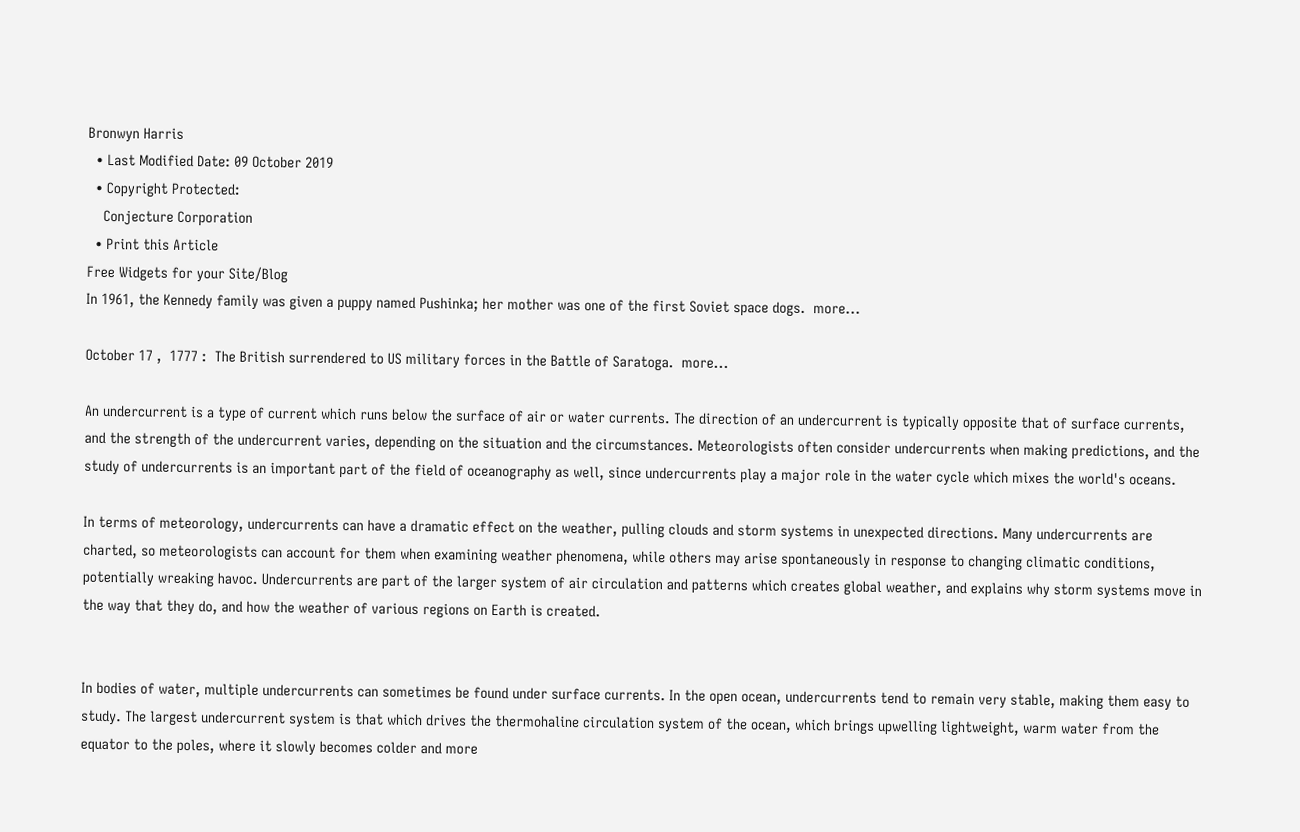Bronwyn Harris
  • Last Modified Date: 09 October 2019
  • Copyright Protected:
    Conjecture Corporation
  • Print this Article
Free Widgets for your Site/Blog
In 1961, the Kennedy family was given a puppy named Pushinka; her mother was one of the first Soviet space dogs.  more...

October 17 ,  1777 :  The British surrendered to US military forces in the Battle of Saratoga.  more...

An undercurrent is a type of current which runs below the surface of air or water currents. The direction of an undercurrent is typically opposite that of surface currents, and the strength of the undercurrent varies, depending on the situation and the circumstances. Meteorologists often consider undercurrents when making predictions, and the study of undercurrents is an important part of the field of oceanography as well, since undercurrents play a major role in the water cycle which mixes the world's oceans.

In terms of meteorology, undercurrents can have a dramatic effect on the weather, pulling clouds and storm systems in unexpected directions. Many undercurrents are charted, so meteorologists can account for them when examining weather phenomena, while others may arise spontaneously in response to changing climatic conditions, potentially wreaking havoc. Undercurrents are part of the larger system of air circulation and patterns which creates global weather, and explains why storm systems move in the way that they do, and how the weather of various regions on Earth is created.


In bodies of water, multiple undercurrents can sometimes be found under surface currents. In the open ocean, undercurrents tend to remain very stable, making them easy to study. The largest undercurrent system is that which drives the thermohaline circulation system of the ocean, which brings upwelling lightweight, warm water from the equator to the poles, where it slowly becomes colder and more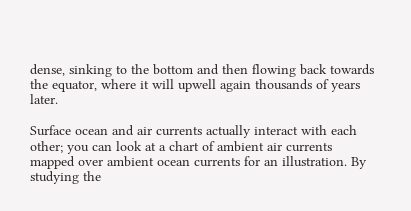dense, sinking to the bottom and then flowing back towards the equator, where it will upwell again thousands of years later.

Surface ocean and air currents actually interact with each other; you can look at a chart of ambient air currents mapped over ambient ocean currents for an illustration. By studying the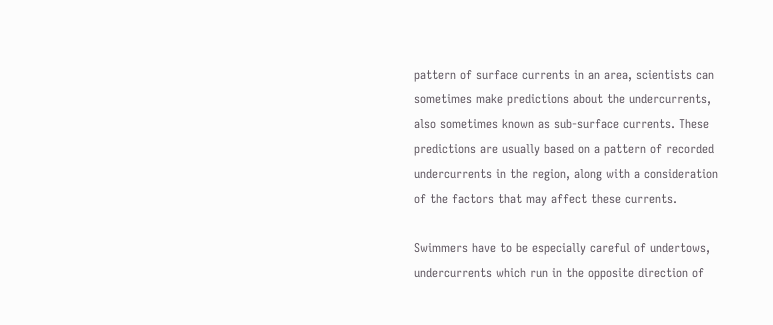pattern of surface currents in an area, scientists can sometimes make predictions about the undercurrents, also sometimes known as sub-surface currents. These predictions are usually based on a pattern of recorded undercurrents in the region, along with a consideration of the factors that may affect these currents.

Swimmers have to be especially careful of undertows, undercurrents which run in the opposite direction of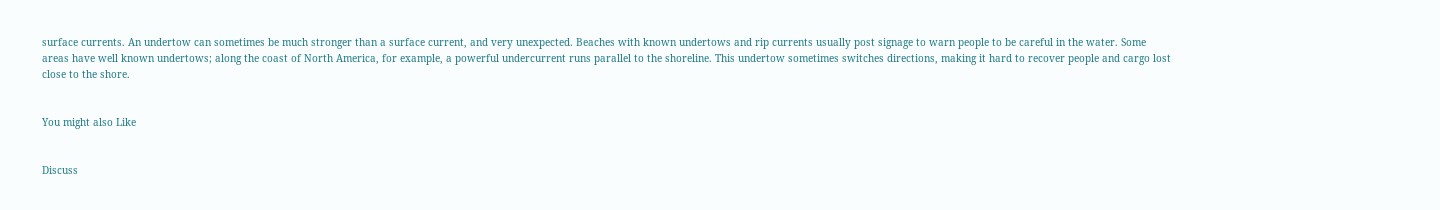surface currents. An undertow can sometimes be much stronger than a surface current, and very unexpected. Beaches with known undertows and rip currents usually post signage to warn people to be careful in the water. Some areas have well known undertows; along the coast of North America, for example, a powerful undercurrent runs parallel to the shoreline. This undertow sometimes switches directions, making it hard to recover people and cargo lost close to the shore.


You might also Like


Discuss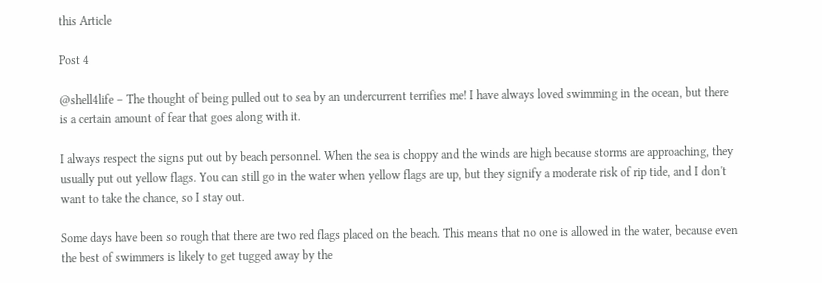this Article

Post 4

@shell4life – The thought of being pulled out to sea by an undercurrent terrifies me! I have always loved swimming in the ocean, but there is a certain amount of fear that goes along with it.

I always respect the signs put out by beach personnel. When the sea is choppy and the winds are high because storms are approaching, they usually put out yellow flags. You can still go in the water when yellow flags are up, but they signify a moderate risk of rip tide, and I don't want to take the chance, so I stay out.

Some days have been so rough that there are two red flags placed on the beach. This means that no one is allowed in the water, because even the best of swimmers is likely to get tugged away by the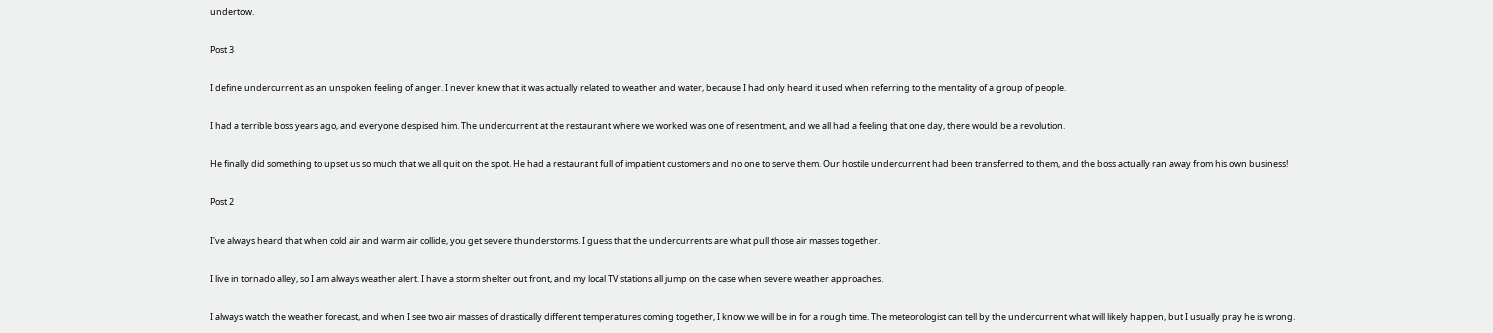undertow.

Post 3

I define undercurrent as an unspoken feeling of anger. I never knew that it was actually related to weather and water, because I had only heard it used when referring to the mentality of a group of people.

I had a terrible boss years ago, and everyone despised him. The undercurrent at the restaurant where we worked was one of resentment, and we all had a feeling that one day, there would be a revolution.

He finally did something to upset us so much that we all quit on the spot. He had a restaurant full of impatient customers and no one to serve them. Our hostile undercurrent had been transferred to them, and the boss actually ran away from his own business!

Post 2

I've always heard that when cold air and warm air collide, you get severe thunderstorms. I guess that the undercurrents are what pull those air masses together.

I live in tornado alley, so I am always weather alert. I have a storm shelter out front, and my local TV stations all jump on the case when severe weather approaches.

I always watch the weather forecast, and when I see two air masses of drastically different temperatures coming together, I know we will be in for a rough time. The meteorologist can tell by the undercurrent what will likely happen, but I usually pray he is wrong.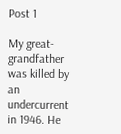Post 1

My great-grandfather was killed by an undercurrent in 1946. He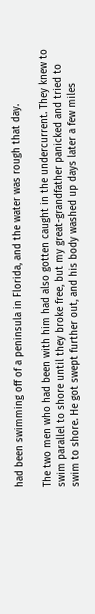had been swimming off of a peninsula in Florida, and the water was rough that day.

The two men who had been with him had also gotten caught in the undercurrent. They knew to swim parallel to shore until they broke free, but my great-grandfather panicked and tried to swim to shore. He got swept further out, and his body washed up days later a few miles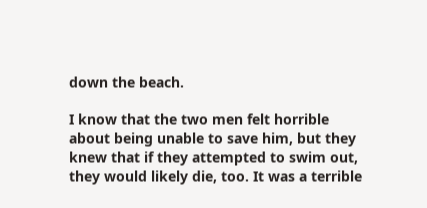down the beach.

I know that the two men felt horrible about being unable to save him, but they knew that if they attempted to swim out, they would likely die, too. It was a terrible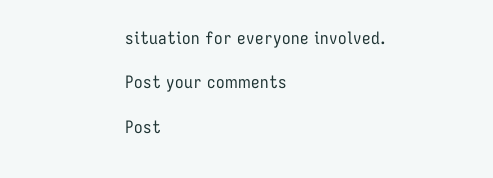situation for everyone involved.

Post your comments

Post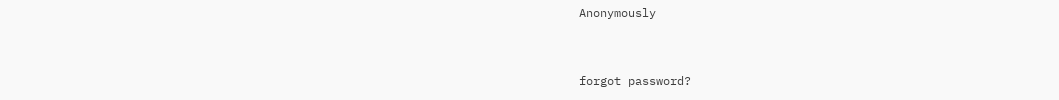Anonymously


forgot password?